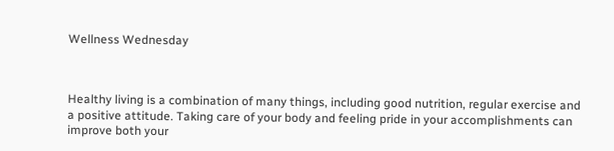Wellness Wednesday



Healthy living is a combination of many things, including good nutrition, regular exercise and a positive attitude. Taking care of your body and feeling pride in your accomplishments can improve both your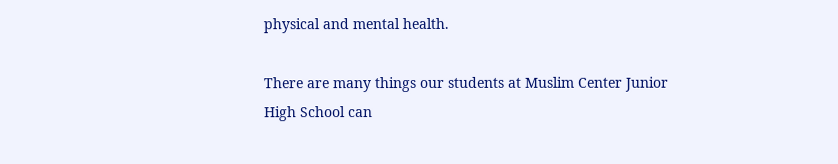physical and mental health.

There are many things our students at Muslim Center Junior High School can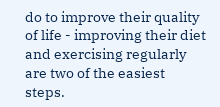do to improve their quality of life - improving their diet and exercising regularly are two of the easiest steps.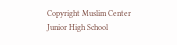Copyright Muslim Center Junior High School